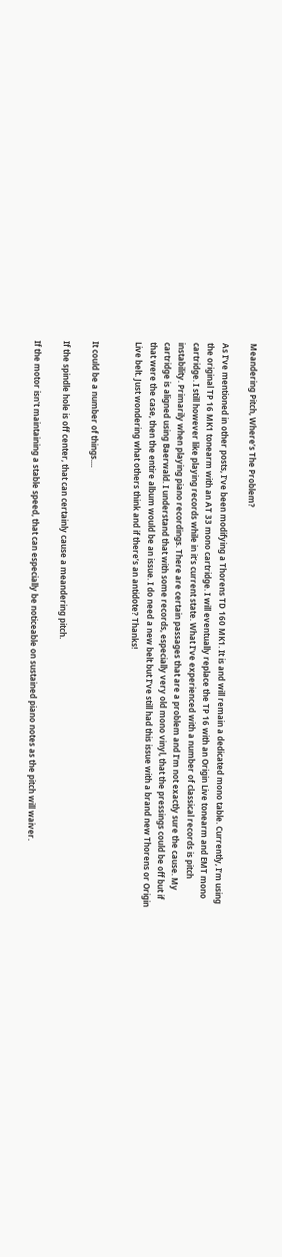Meandering Pitch, Where’s The Problem?

As I’ve mentioned in other posts, I’ve been modifying a Thorens TD 160 MK1. It is and will remain a dedicated mono table. Currently, I’m using the original TP 16 MK1 tonearm with an AT 33 mono cartridge. I will eventually replace the TP 16 with an Origin Live tonearm and EMT mono cartridge. I still however like playing records while in it’s current state. What I’ve experienced with a number of classical records is pitch instability. Primarily when playing piano recordings. There are certain passages that are a problem and I’m not exactly sure the cause. My cartridge is aligned using Baerwald. I understand that with some records, especially very old mono vinyl, that the pressings could be off but if that were the case, then the entire album would be an issue. I do need a new belt but I’ve still had this issue with a brand new Thorens or Origin Live belt. Just wondering what others think and if there’s an antidote? Thanks!


It could be a number of things....

If the spindle hole is off center, that can certainly cause a meandering pitch.

If the motor isn't maintaining a stable speed, that can especially be noticeable on sustained piano notes as the pitch will waiver.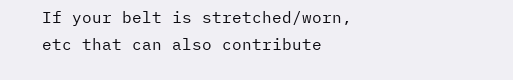If your belt is stretched/worn, etc that can also contribute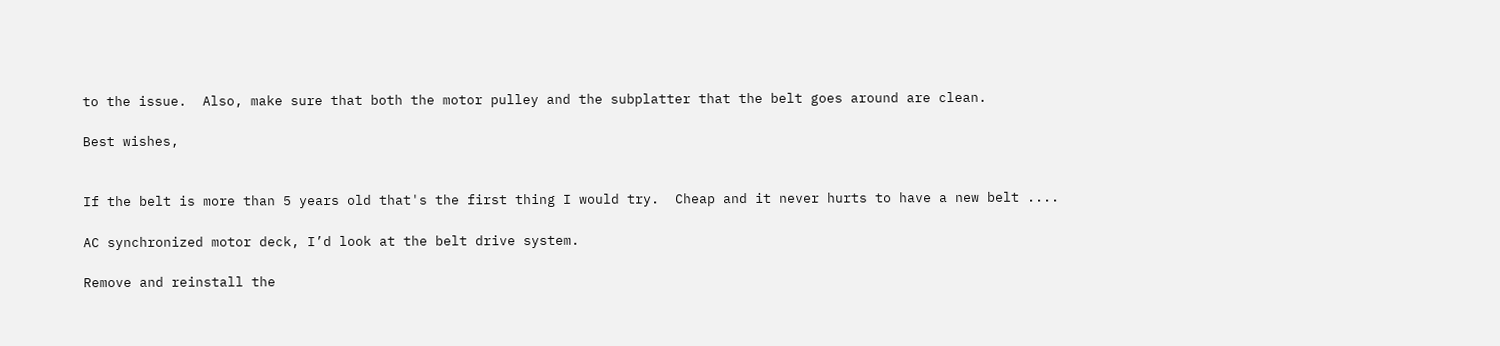to the issue.  Also, make sure that both the motor pulley and the subplatter that the belt goes around are clean.

Best wishes,


If the belt is more than 5 years old that's the first thing I would try.  Cheap and it never hurts to have a new belt ....

AC synchronized motor deck, I’d look at the belt drive system.

Remove and reinstall the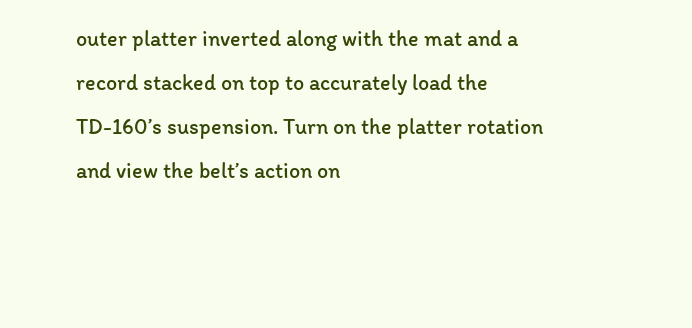outer platter inverted along with the mat and a record stacked on top to accurately load the TD-160’s suspension. Turn on the platter rotation and view the belt’s action on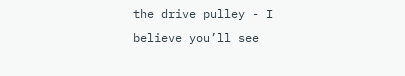the drive pulley - I believe you’ll see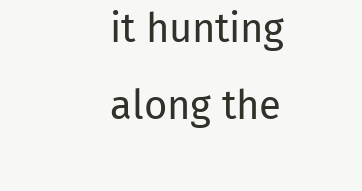it hunting along the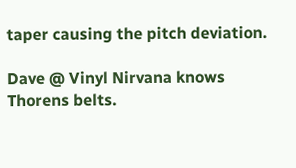taper causing the pitch deviation.

Dave @ Vinyl Nirvana knows Thorens belts.